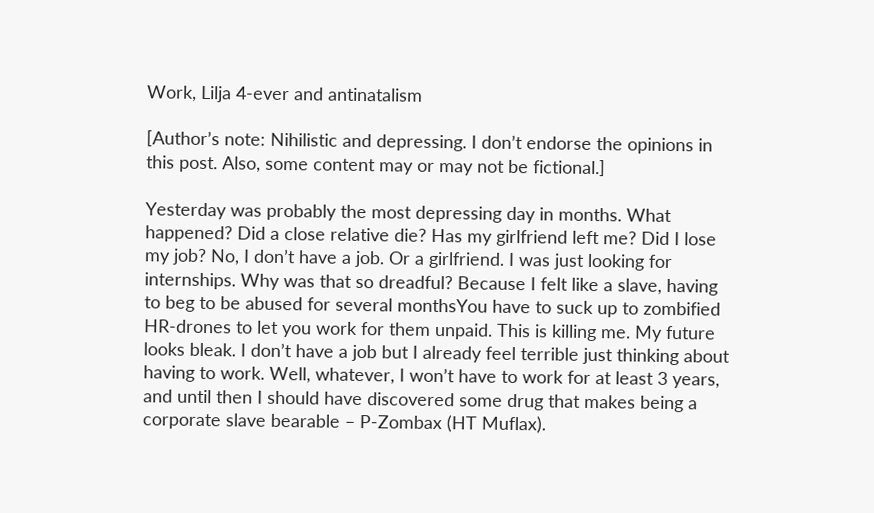Work, Lilja 4-ever and antinatalism

[Author’s note: Nihilistic and depressing. I don’t endorse the opinions in this post. Also, some content may or may not be fictional.]

Yesterday was probably the most depressing day in months. What happened? Did a close relative die? Has my girlfriend left me? Did I lose my job? No, I don’t have a job. Or a girlfriend. I was just looking for internships. Why was that so dreadful? Because I felt like a slave, having to beg to be abused for several monthsYou have to suck up to zombified HR-drones to let you work for them unpaid. This is killing me. My future looks bleak. I don’t have a job but I already feel terrible just thinking about having to work. Well, whatever, I won’t have to work for at least 3 years, and until then I should have discovered some drug that makes being a corporate slave bearable – P-Zombax (HT Muflax).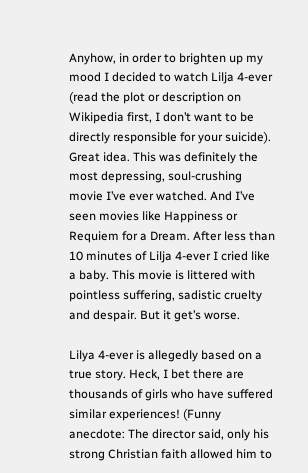Anyhow, in order to brighten up my mood I decided to watch Lilja 4-ever (read the plot or description on Wikipedia first, I don’t want to be directly responsible for your suicide). Great idea. This was definitely the most depressing, soul-crushing movie I’ve ever watched. And I’ve seen movies like Happiness or Requiem for a Dream. After less than 10 minutes of Lilja 4-ever I cried like a baby. This movie is littered with pointless suffering, sadistic cruelty and despair. But it get’s worse.

Lilya 4-ever is allegedly based on a true story. Heck, I bet there are thousands of girls who have suffered similar experiences! (Funny anecdote: The director said, only his strong Christian faith allowed him to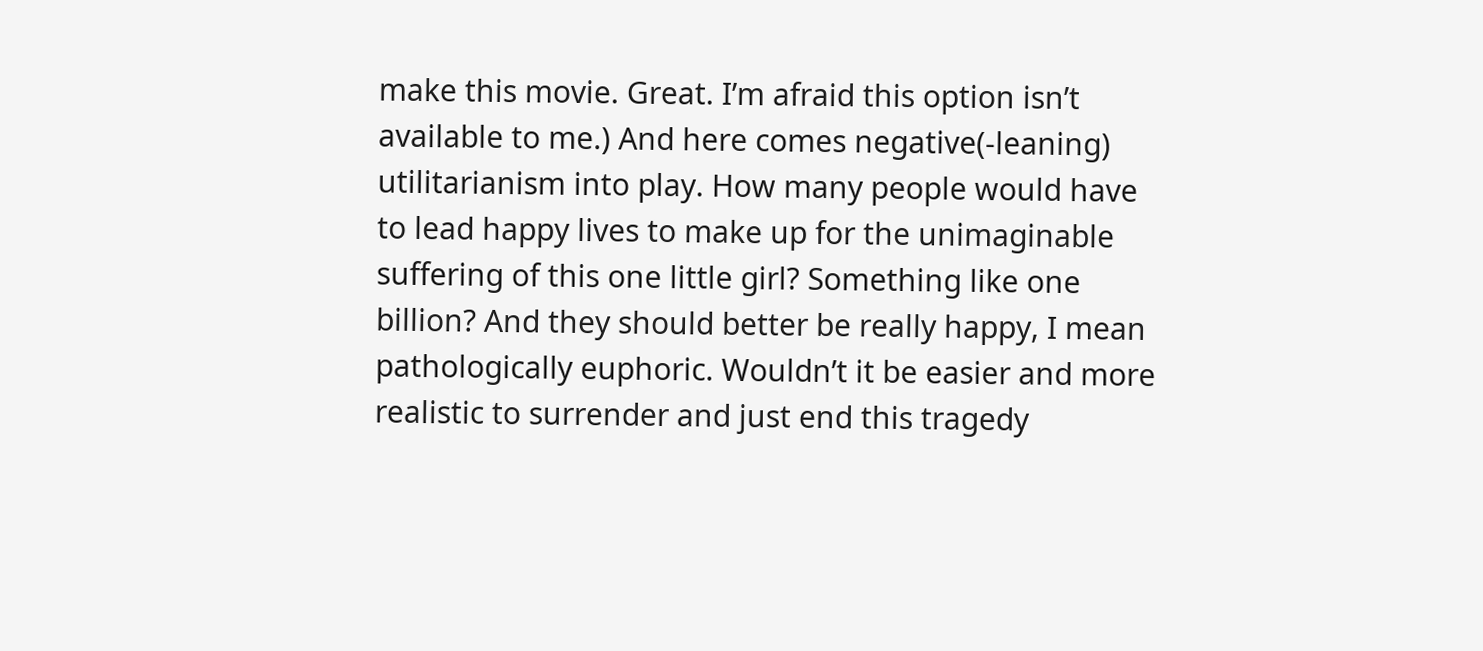make this movie. Great. I’m afraid this option isn’t available to me.) And here comes negative(-leaning) utilitarianism into play. How many people would have to lead happy lives to make up for the unimaginable suffering of this one little girl? Something like one billion? And they should better be really happy, I mean pathologically euphoric. Wouldn’t it be easier and more realistic to surrender and just end this tragedy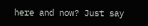here and now? Just say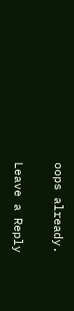oops already.

Leave a Reply